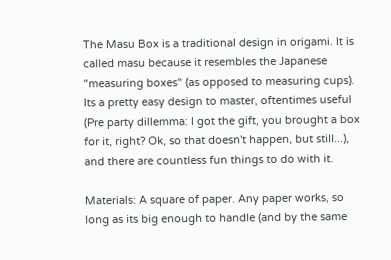The Masu Box is a traditional design in origami. It is called masu because it resembles the Japanese "measuring boxes" (as opposed to measuring cups). Its a pretty easy design to master, oftentimes useful (Pre party dillemma: I got the gift, you brought a box for it, right? Ok, so that doesn't happen, but still...), and there are countless fun things to do with it.

Materials: A square of paper. Any paper works, so long as its big enough to handle (and by the same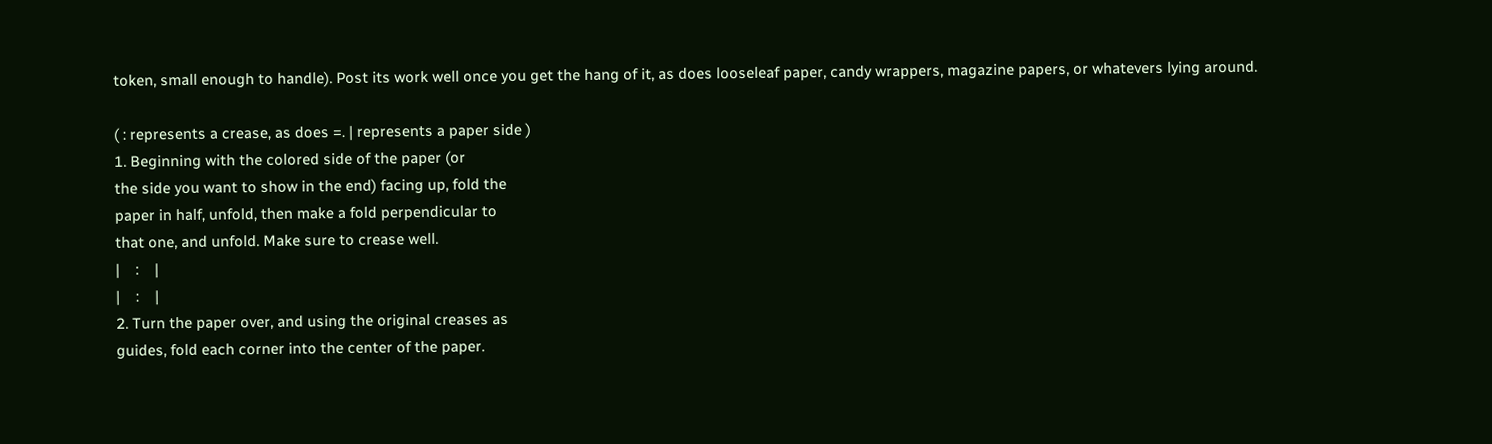token, small enough to handle). Post its work well once you get the hang of it, as does looseleaf paper, candy wrappers, magazine papers, or whatevers lying around.

( : represents a crease, as does =. | represents a paper side )
1. Beginning with the colored side of the paper (or
the side you want to show in the end) facing up, fold the
paper in half, unfold, then make a fold perpendicular to
that one, and unfold. Make sure to crease well.
|    :    |
|    :    |
2. Turn the paper over, and using the original creases as
guides, fold each corner into the center of the paper.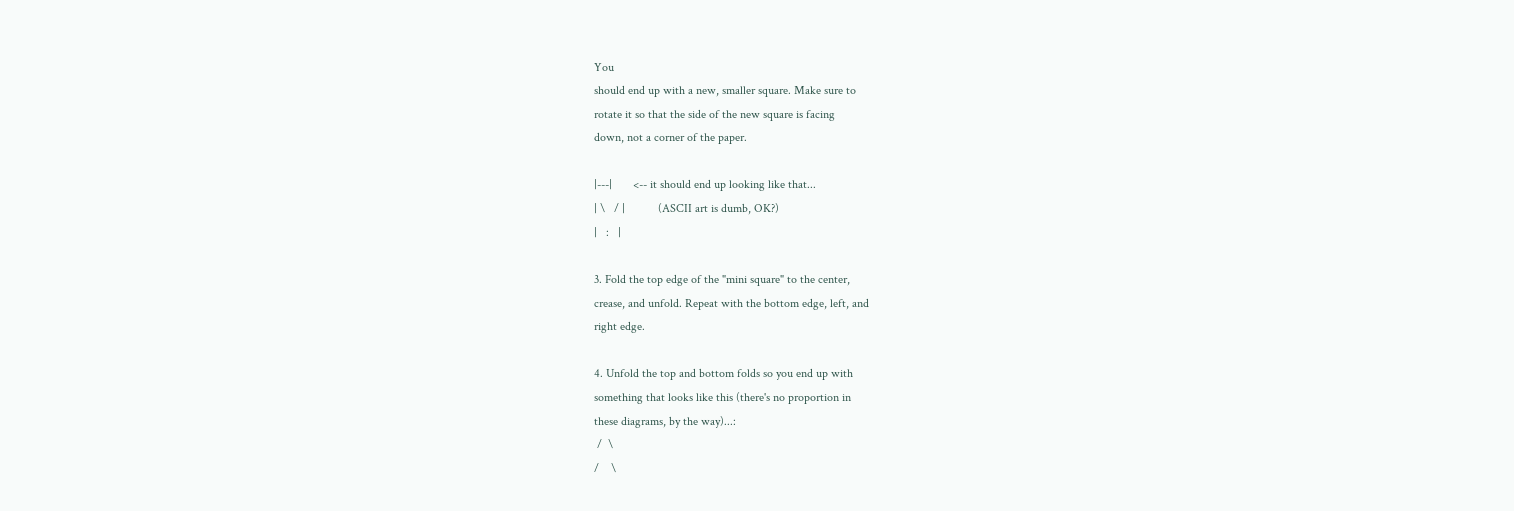You
should end up with a new, smaller square. Make sure to
rotate it so that the side of the new square is facing
down, not a corner of the paper.

|---|       <-- it should end up looking like that...
| \   / |           (ASCII art is dumb, OK?)
|   :   |

3. Fold the top edge of the "mini square" to the center,
crease, and unfold. Repeat with the bottom edge, left, and
right edge.

4. Unfold the top and bottom folds so you end up with
something that looks like this (there's no proportion in
these diagrams, by the way)...:
 /  \
/    \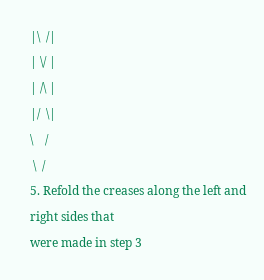|\  /|
| \/ |
| /\ |
|/  \|
\    /
 \  /
5. Refold the creases along the left and right sides that
were made in step 3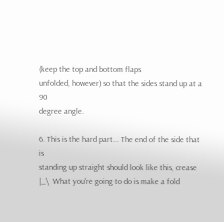(keep the top and bottom flaps
unfolded, however) so that the sides stand up at a 90
degree angle.

6. This is the hard part... The end of the side that is
standing up straight should look like this, crease
|_\  What you're going to do is make a fold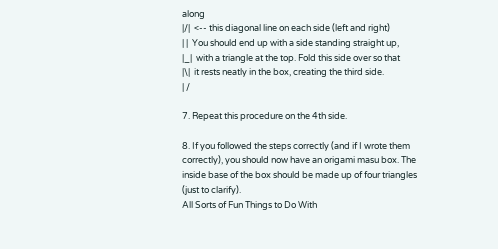along
|/|  <-- this diagonal line on each side (left and right)
| |  You should end up with a side standing straight up,
|_|  with a triangle at the top. Fold this side over so that
|\|  it rests neatly in the box, creating the third side.
| /

7. Repeat this procedure on the 4th side.

8. If you followed the steps correctly (and if I wrote them
correctly), you should now have an origami masu box. The
inside base of the box should be made up of four triangles
(just to clarify).
All Sorts of Fun Things to Do With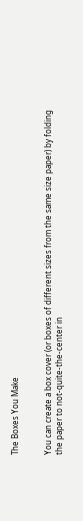The Boxes You Make


You can create a box cover (or boxes of different sizes from the same size paper) by folding the paper to not-quite-the-center in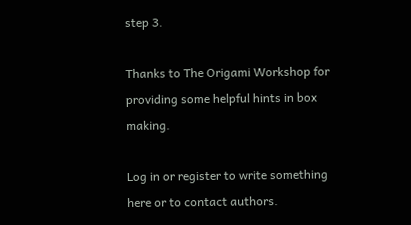step 3.

Thanks to The Origami Workshop for providing some helpful hints in box making.

Log in or register to write something here or to contact authors.